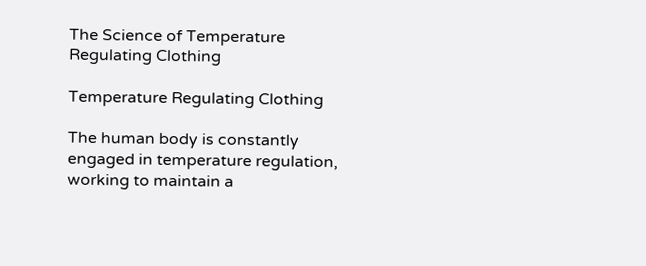The Science of Temperature Regulating Clothing

Temperature Regulating Clothing

The human body is constantly engaged in temperature regulation, working to maintain a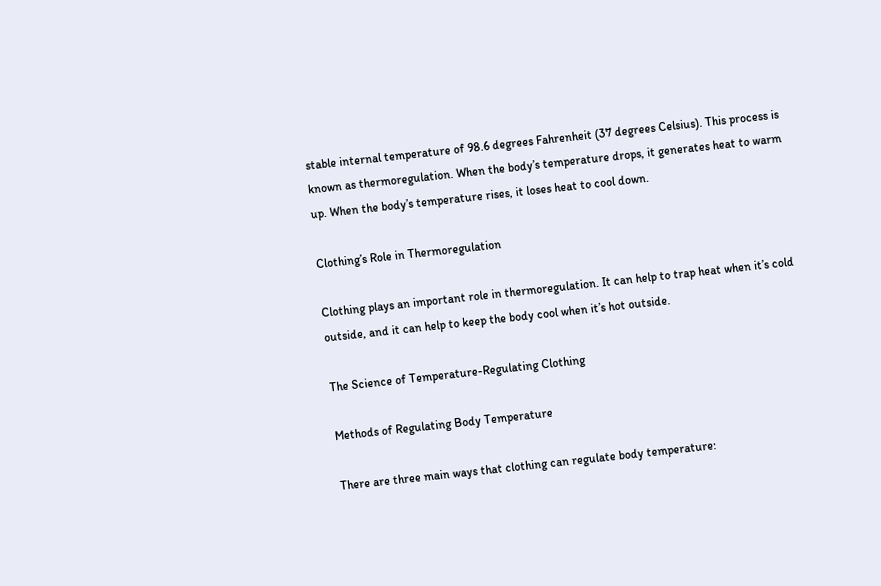stable internal temperature of 98.6 degrees Fahrenheit (37 degrees Celsius). This process is known as thermoregulation. When the body’s temperature drops, it generates heat to warm up. When the body’s temperature rises, it loses heat to cool down.

Clothing’s Role in Thermoregulation

Clothing plays an important role in thermoregulation. It can help to trap heat when it’s cold outside, and it can help to keep the body cool when it’s hot outside.

The Science of Temperature-Regulating Clothing

Methods of Regulating Body Temperature

There are three main ways that clothing can regulate body temperature: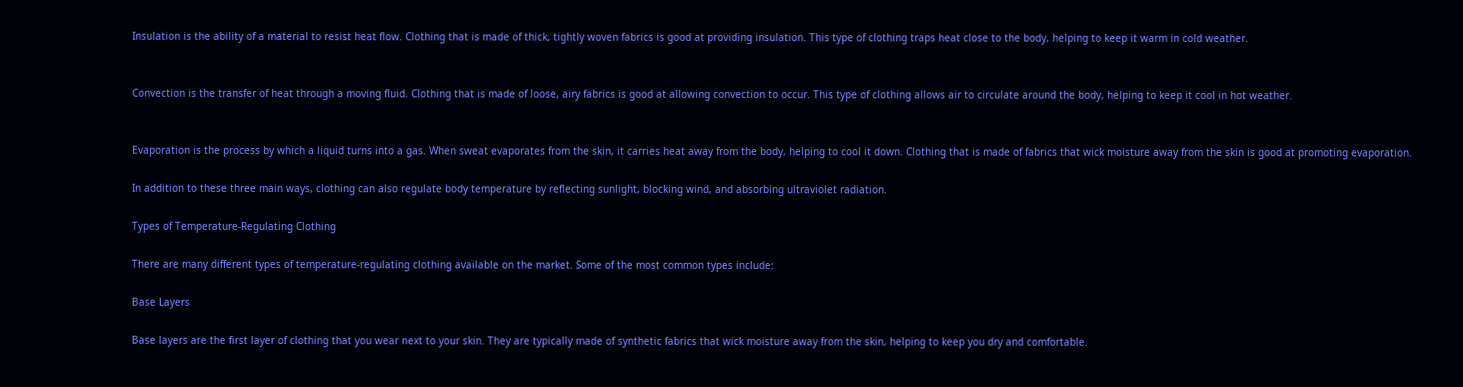Insulation is the ability of a material to resist heat flow. Clothing that is made of thick, tightly woven fabrics is good at providing insulation. This type of clothing traps heat close to the body, helping to keep it warm in cold weather.


Convection is the transfer of heat through a moving fluid. Clothing that is made of loose, airy fabrics is good at allowing convection to occur. This type of clothing allows air to circulate around the body, helping to keep it cool in hot weather.


Evaporation is the process by which a liquid turns into a gas. When sweat evaporates from the skin, it carries heat away from the body, helping to cool it down. Clothing that is made of fabrics that wick moisture away from the skin is good at promoting evaporation.

In addition to these three main ways, clothing can also regulate body temperature by reflecting sunlight, blocking wind, and absorbing ultraviolet radiation.

Types of Temperature-Regulating Clothing

There are many different types of temperature-regulating clothing available on the market. Some of the most common types include:

Base Layers

Base layers are the first layer of clothing that you wear next to your skin. They are typically made of synthetic fabrics that wick moisture away from the skin, helping to keep you dry and comfortable.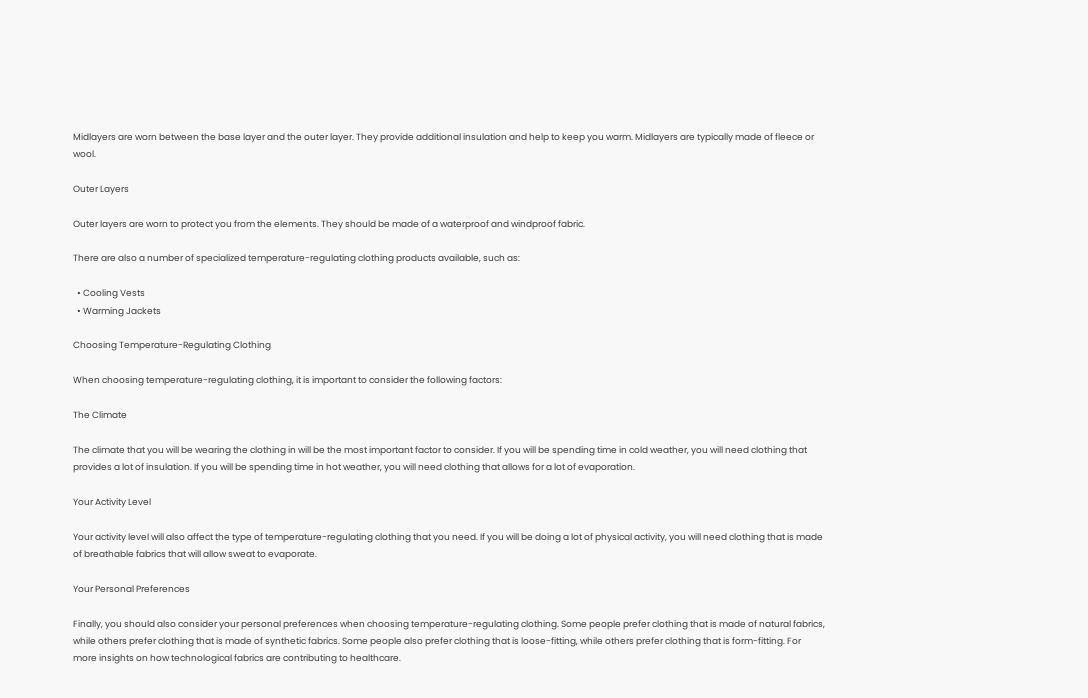Midlayers are worn between the base layer and the outer layer. They provide additional insulation and help to keep you warm. Midlayers are typically made of fleece or wool.

Outer Layers

Outer layers are worn to protect you from the elements. They should be made of a waterproof and windproof fabric.

There are also a number of specialized temperature-regulating clothing products available, such as:

  • Cooling Vests
  • Warming Jackets

Choosing Temperature-Regulating Clothing

When choosing temperature-regulating clothing, it is important to consider the following factors:

The Climate

The climate that you will be wearing the clothing in will be the most important factor to consider. If you will be spending time in cold weather, you will need clothing that provides a lot of insulation. If you will be spending time in hot weather, you will need clothing that allows for a lot of evaporation.

Your Activity Level

Your activity level will also affect the type of temperature-regulating clothing that you need. If you will be doing a lot of physical activity, you will need clothing that is made of breathable fabrics that will allow sweat to evaporate.

Your Personal Preferences

Finally, you should also consider your personal preferences when choosing temperature-regulating clothing. Some people prefer clothing that is made of natural fabrics, while others prefer clothing that is made of synthetic fabrics. Some people also prefer clothing that is loose-fitting, while others prefer clothing that is form-fitting. For more insights on how technological fabrics are contributing to healthcare.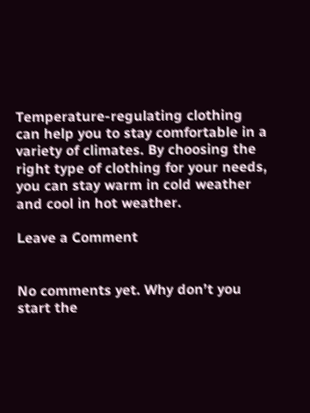Temperature-regulating clothing can help you to stay comfortable in a variety of climates. By choosing the right type of clothing for your needs, you can stay warm in cold weather and cool in hot weather.

Leave a Comment


No comments yet. Why don’t you start the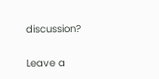discussion?

Leave a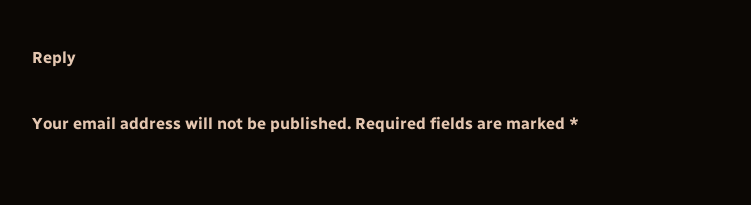Reply

Your email address will not be published. Required fields are marked *